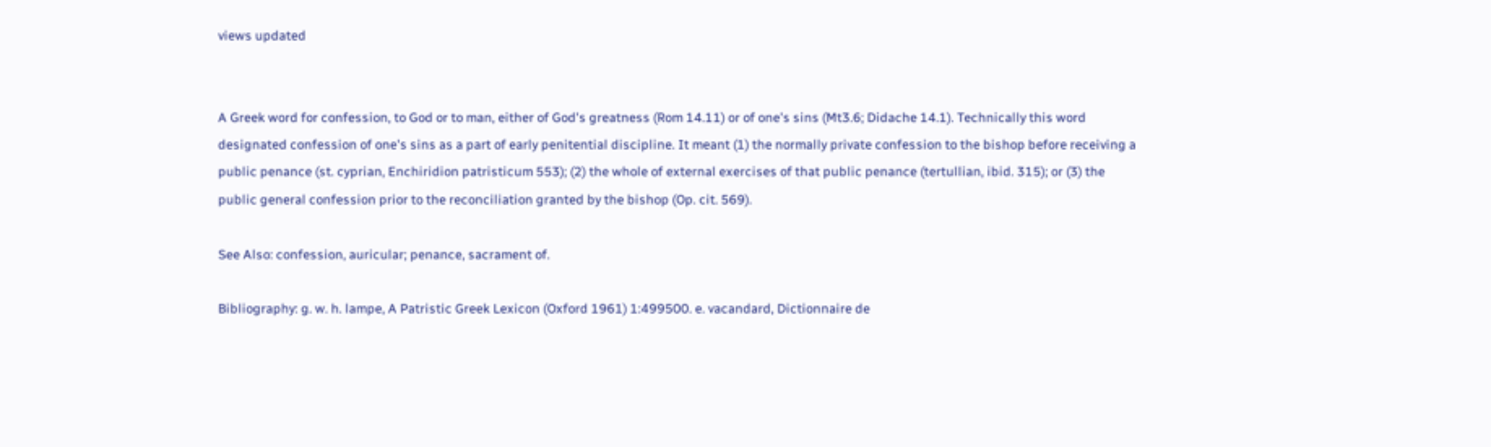views updated


A Greek word for confession, to God or to man, either of God's greatness (Rom 14.11) or of one's sins (Mt3.6; Didache 14.1). Technically this word designated confession of one's sins as a part of early penitential discipline. It meant (1) the normally private confession to the bishop before receiving a public penance (st. cyprian, Enchiridion patristicum 553); (2) the whole of external exercises of that public penance (tertullian, ibid. 315); or (3) the public general confession prior to the reconciliation granted by the bishop (Op. cit. 569).

See Also: confession, auricular; penance, sacrament of.

Bibliography: g. w. h. lampe, A Patristic Greek Lexicon (Oxford 1961) 1:499500. e. vacandard, Dictionnaire de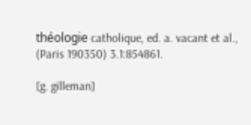théologie catholique, ed. a. vacant et al., (Paris 190350) 3.1:854861.

[g. gilleman]